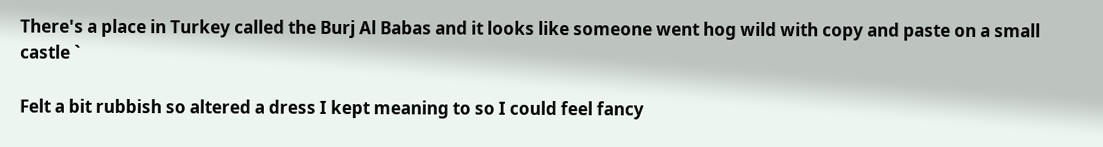There's a place in Turkey called the Burj Al Babas and it looks like someone went hog wild with copy and paste on a small castle `

Felt a bit rubbish so altered a dress I kept meaning to so I could feel fancy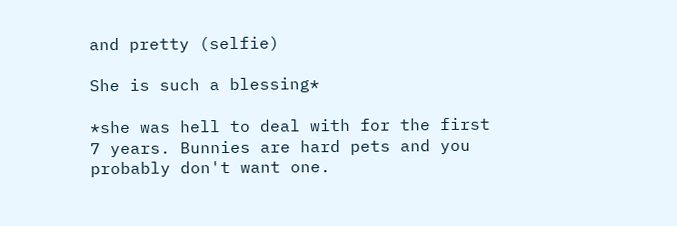and pretty (selfie)

She is such a blessing*

*she was hell to deal with for the first 7 years. Bunnies are hard pets and you probably don't want one.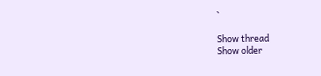`

Show thread
Show older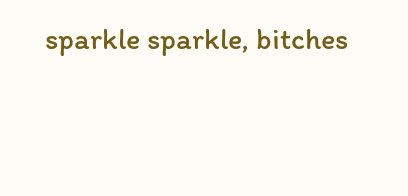sparkle sparkle, bitches